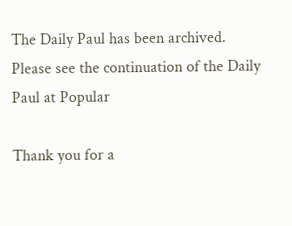The Daily Paul has been archived. Please see the continuation of the Daily Paul at Popular

Thank you for a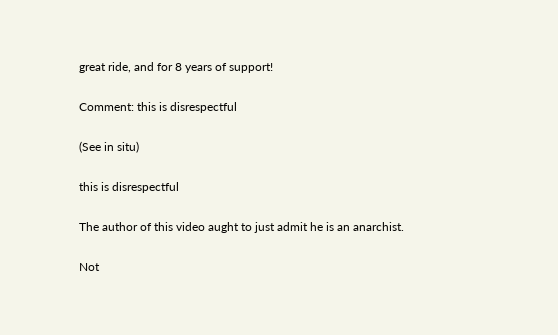great ride, and for 8 years of support!

Comment: this is disrespectful

(See in situ)

this is disrespectful

The author of this video aught to just admit he is an anarchist.

Not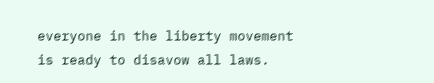everyone in the liberty movement is ready to disavow all laws.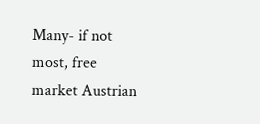Many- if not most, free market Austrian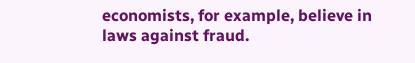economists, for example, believe in laws against fraud.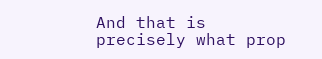And that is precisely what prop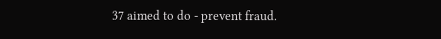37 aimed to do - prevent fraud.